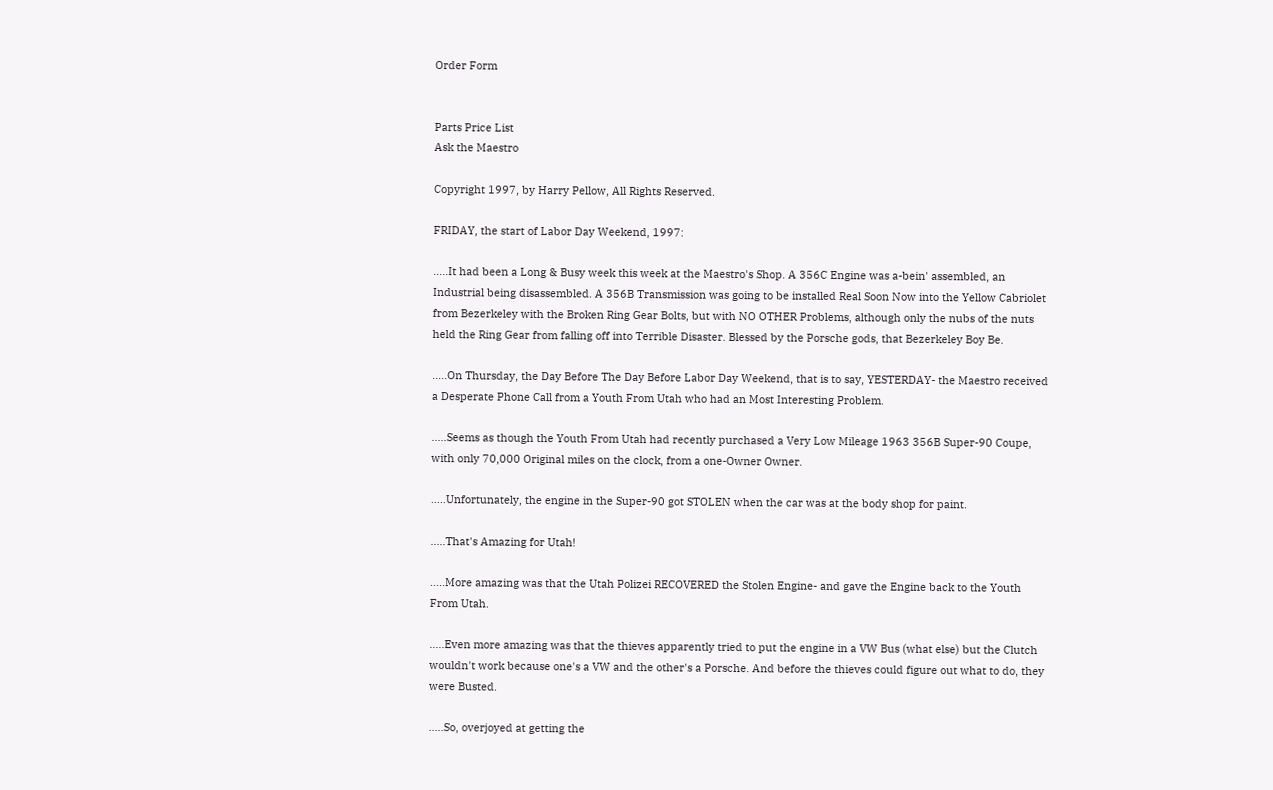Order Form


Parts Price List
Ask the Maestro

Copyright 1997, by Harry Pellow, All Rights Reserved.

FRIDAY, the start of Labor Day Weekend, 1997:

.....It had been a Long & Busy week this week at the Maestro's Shop. A 356C Engine was a-bein' assembled, an Industrial being disassembled. A 356B Transmission was going to be installed Real Soon Now into the Yellow Cabriolet from Bezerkeley with the Broken Ring Gear Bolts, but with NO OTHER Problems, although only the nubs of the nuts held the Ring Gear from falling off into Terrible Disaster. Blessed by the Porsche gods, that Bezerkeley Boy Be.

.....On Thursday, the Day Before The Day Before Labor Day Weekend, that is to say, YESTERDAY- the Maestro received a Desperate Phone Call from a Youth From Utah who had an Most Interesting Problem.

.....Seems as though the Youth From Utah had recently purchased a Very Low Mileage 1963 356B Super-90 Coupe, with only 70,000 Original miles on the clock, from a one-Owner Owner.

.....Unfortunately, the engine in the Super-90 got STOLEN when the car was at the body shop for paint.

.....That's Amazing for Utah!

.....More amazing was that the Utah Polizei RECOVERED the Stolen Engine- and gave the Engine back to the Youth From Utah.

.....Even more amazing was that the thieves apparently tried to put the engine in a VW Bus (what else) but the Clutch wouldn't work because one's a VW and the other's a Porsche. And before the thieves could figure out what to do, they were Busted.

.....So, overjoyed at getting the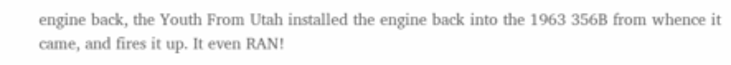engine back, the Youth From Utah installed the engine back into the 1963 356B from whence it came, and fires it up. It even RAN!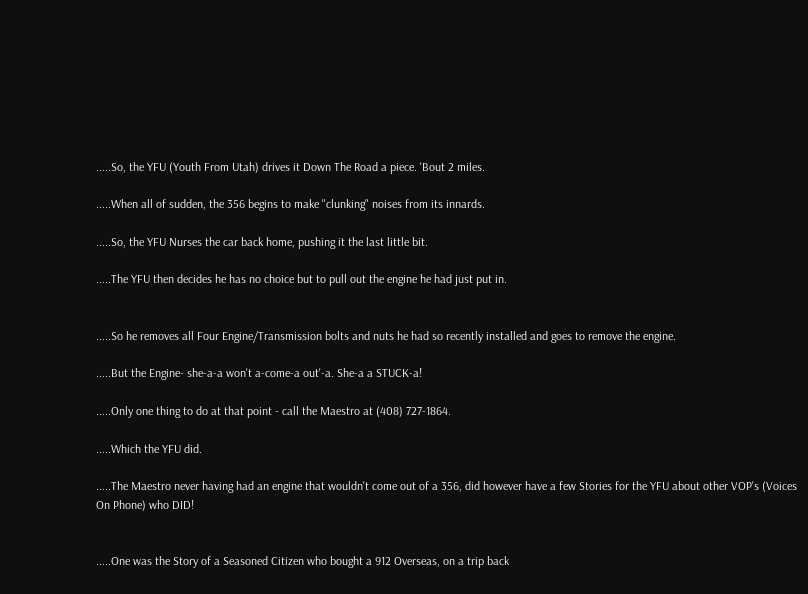.....So, the YFU (Youth From Utah) drives it Down The Road a piece. 'Bout 2 miles.

.....When all of sudden, the 356 begins to make "clunking" noises from its innards.

.....So, the YFU Nurses the car back home, pushing it the last little bit.

.....The YFU then decides he has no choice but to pull out the engine he had just put in.


.....So he removes all Four Engine/Transmission bolts and nuts he had so recently installed and goes to remove the engine.

.....But the Engine- she-a-a won't a-come-a out'-a. She-a a STUCK-a!

.....Only one thing to do at that point - call the Maestro at (408) 727-1864.

.....Which the YFU did.

.....The Maestro never having had an engine that wouldn't come out of a 356, did however have a few Stories for the YFU about other VOP's (Voices On Phone) who DID!


.....One was the Story of a Seasoned Citizen who bought a 912 Overseas, on a trip back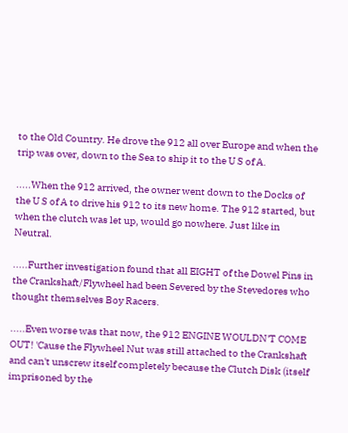to the Old Country. He drove the 912 all over Europe and when the trip was over, down to the Sea to ship it to the U S of A.

.....When the 912 arrived, the owner went down to the Docks of the U S of A to drive his 912 to its new home. The 912 started, but when the clutch was let up, would go nowhere. Just like in Neutral.

.....Further investigation found that all EIGHT of the Dowel Pins in the Crankshaft/Flywheel had been Severed by the Stevedores who thought themselves Boy Racers.

.....Even worse was that now, the 912 ENGINE WOULDN'T COME OUT! 'Cause the Flywheel Nut was still attached to the Crankshaft and can't unscrew itself completely because the Clutch Disk (itself imprisoned by the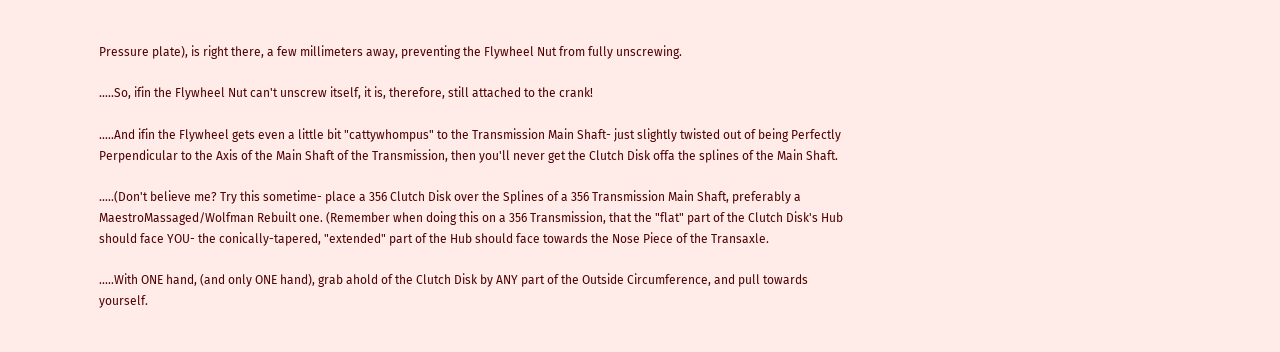Pressure plate), is right there, a few millimeters away, preventing the Flywheel Nut from fully unscrewing.

.....So, ifin the Flywheel Nut can't unscrew itself, it is, therefore, still attached to the crank!

.....And ifin the Flywheel gets even a little bit "cattywhompus" to the Transmission Main Shaft- just slightly twisted out of being Perfectly Perpendicular to the Axis of the Main Shaft of the Transmission, then you'll never get the Clutch Disk offa the splines of the Main Shaft.

.....(Don't believe me? Try this sometime- place a 356 Clutch Disk over the Splines of a 356 Transmission Main Shaft, preferably a MaestroMassaged/Wolfman Rebuilt one. (Remember when doing this on a 356 Transmission, that the "flat" part of the Clutch Disk's Hub should face YOU- the conically-tapered, "extended" part of the Hub should face towards the Nose Piece of the Transaxle.

.....With ONE hand, (and only ONE hand), grab ahold of the Clutch Disk by ANY part of the Outside Circumference, and pull towards yourself.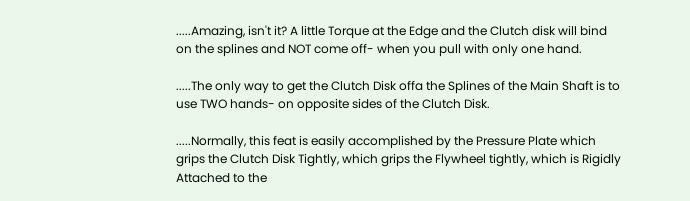.....Amazing, isn't it? A little Torque at the Edge and the Clutch disk will bind on the splines and NOT come off- when you pull with only one hand.

.....The only way to get the Clutch Disk offa the Splines of the Main Shaft is to use TWO hands- on opposite sides of the Clutch Disk.

.....Normally, this feat is easily accomplished by the Pressure Plate which grips the Clutch Disk Tightly, which grips the Flywheel tightly, which is Rigidly Attached to the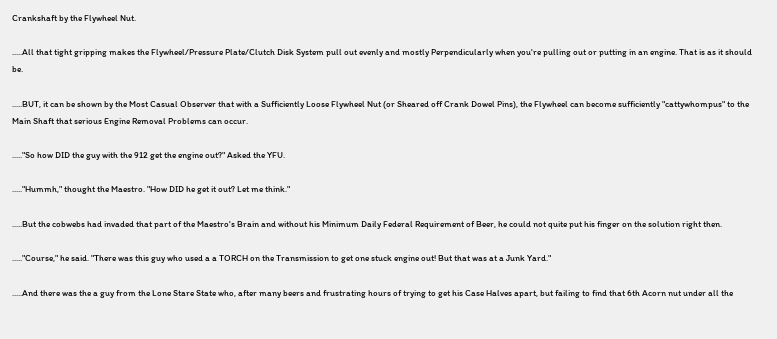Crankshaft by the Flywheel Nut.

.....All that tight gripping makes the Flywheel/Pressure Plate/Clutch Disk System pull out evenly and mostly Perpendicularly when you're pulling out or putting in an engine. That is as it should be.

.....BUT, it can be shown by the Most Casual Observer that with a Sufficiently Loose Flywheel Nut (or Sheared off Crank Dowel Pins), the Flywheel can become sufficiently "cattywhompus" to the Main Shaft that serious Engine Removal Problems can occur.

....."So how DID the guy with the 912 get the engine out?" Asked the YFU.

....."Hummh," thought the Maestro. "How DID he get it out? Let me think."

.....But the cobwebs had invaded that part of the Maestro's Brain and without his Minimum Daily Federal Requirement of Beer, he could not quite put his finger on the solution right then.

....."Course," he said. "There was this guy who used a a TORCH on the Transmission to get one stuck engine out! But that was at a Junk Yard."

.....And there was the a guy from the Lone Stare State who, after many beers and frustrating hours of trying to get his Case Halves apart, but failing to find that 6th Acorn nut under all the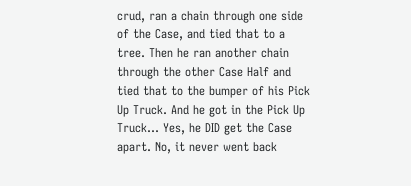crud, ran a chain through one side of the Case, and tied that to a tree. Then he ran another chain through the other Case Half and tied that to the bumper of his Pick Up Truck. And he got in the Pick Up Truck... Yes, he DID get the Case apart. No, it never went back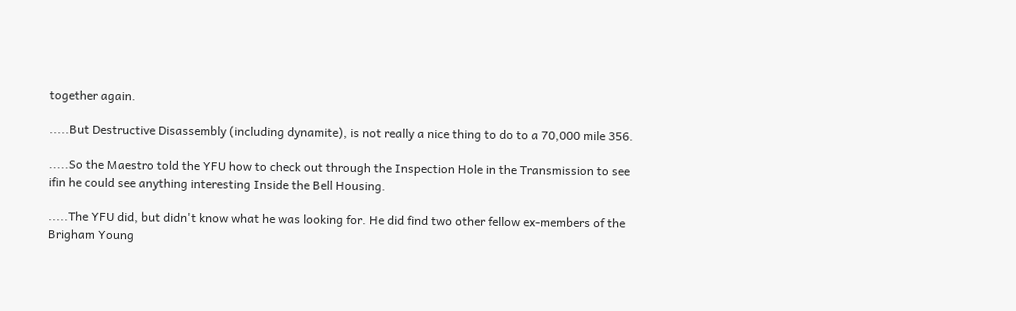together again.

.....But Destructive Disassembly (including dynamite), is not really a nice thing to do to a 70,000 mile 356.

.....So the Maestro told the YFU how to check out through the Inspection Hole in the Transmission to see ifin he could see anything interesting Inside the Bell Housing.

.....The YFU did, but didn't know what he was looking for. He did find two other fellow ex-members of the Brigham Young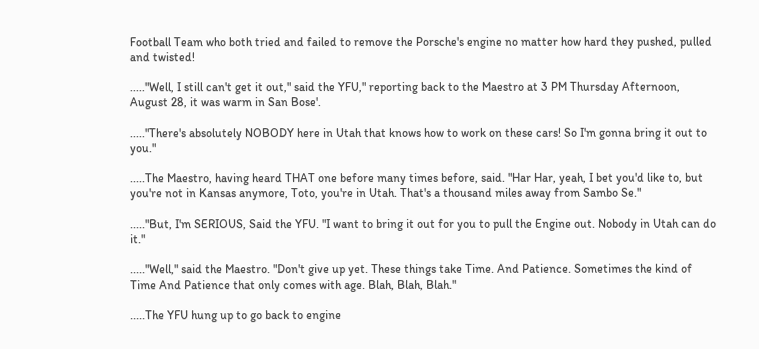Football Team who both tried and failed to remove the Porsche's engine no matter how hard they pushed, pulled and twisted!

....."Well, I still can't get it out," said the YFU," reporting back to the Maestro at 3 PM Thursday Afternoon, August 28, it was warm in San Bose'.

....."There's absolutely NOBODY here in Utah that knows how to work on these cars! So I'm gonna bring it out to you."

.....The Maestro, having heard THAT one before many times before, said. "Har Har, yeah, I bet you'd like to, but you're not in Kansas anymore, Toto, you're in Utah. That's a thousand miles away from Sambo Se."

....."But, I'm SERIOUS, Said the YFU. "I want to bring it out for you to pull the Engine out. Nobody in Utah can do it."

....."Well," said the Maestro. "Don't give up yet. These things take Time. And Patience. Sometimes the kind of Time And Patience that only comes with age. Blah, Blah, Blah."

.....The YFU hung up to go back to engine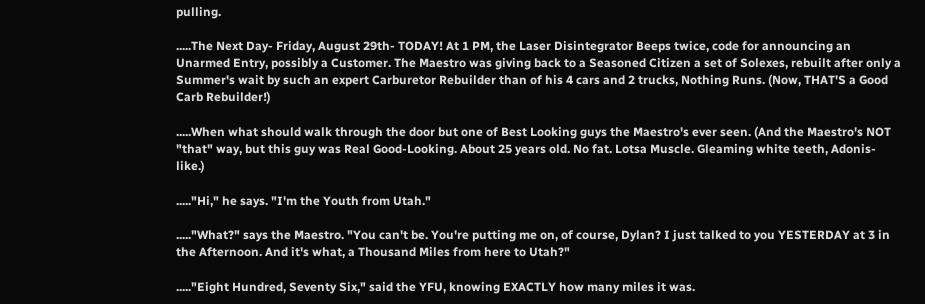pulling.

.....The Next Day- Friday, August 29th- TODAY! At 1 PM, the Laser Disintegrator Beeps twice, code for announcing an Unarmed Entry, possibly a Customer. The Maestro was giving back to a Seasoned Citizen a set of Solexes, rebuilt after only a Summer's wait by such an expert Carburetor Rebuilder than of his 4 cars and 2 trucks, Nothing Runs. (Now, THAT'S a Good Carb Rebuilder!)

.....When what should walk through the door but one of Best Looking guys the Maestro's ever seen. (And the Maestro's NOT "that" way, but this guy was Real Good-Looking. About 25 years old. No fat. Lotsa Muscle. Gleaming white teeth, Adonis-like.)

....."Hi," he says. "I'm the Youth from Utah."

....."What?" says the Maestro. "You can't be. You're putting me on, of course, Dylan? I just talked to you YESTERDAY at 3 in the Afternoon. And it's what, a Thousand Miles from here to Utah?"

....."Eight Hundred, Seventy Six," said the YFU, knowing EXACTLY how many miles it was.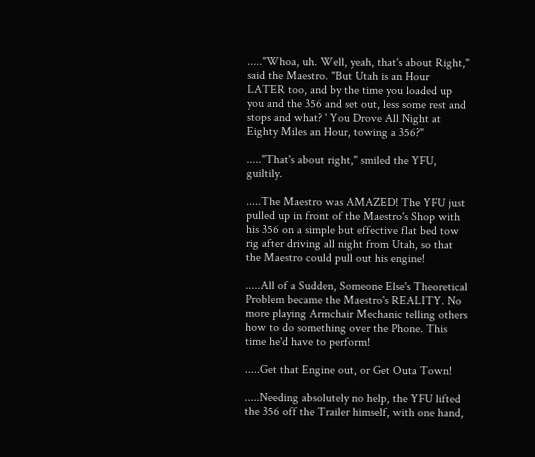....."Whoa, uh. Well, yeah, that's about Right," said the Maestro. "But Utah is an Hour LATER too, and by the time you loaded up you and the 356 and set out, less some rest and stops and what? ' You Drove All Night at Eighty Miles an Hour, towing a 356?"

....."That's about right," smiled the YFU, guiltily.

.....The Maestro was AMAZED! The YFU just pulled up in front of the Maestro's Shop with his 356 on a simple but effective flat bed tow rig after driving all night from Utah, so that the Maestro could pull out his engine!

.....All of a Sudden, Someone Else's Theoretical Problem became the Maestro's REALITY. No more playing Armchair Mechanic telling others how to do something over the Phone. This time he'd have to perform!

.....Get that Engine out, or Get Outa Town!

.....Needing absolutely no help, the YFU lifted the 356 off the Trailer himself, with one hand,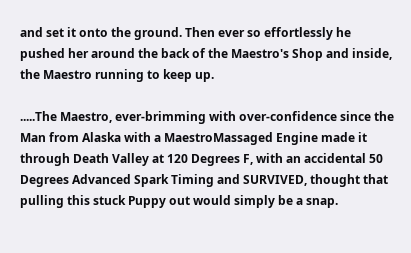and set it onto the ground. Then ever so effortlessly he pushed her around the back of the Maestro's Shop and inside, the Maestro running to keep up.

.....The Maestro, ever-brimming with over-confidence since the Man from Alaska with a MaestroMassaged Engine made it through Death Valley at 120 Degrees F, with an accidental 50 Degrees Advanced Spark Timing and SURVIVED, thought that pulling this stuck Puppy out would simply be a snap.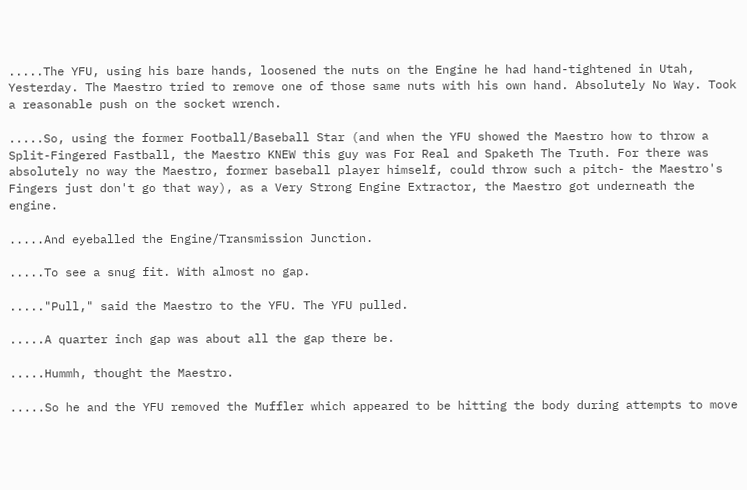.....The YFU, using his bare hands, loosened the nuts on the Engine he had hand-tightened in Utah, Yesterday. The Maestro tried to remove one of those same nuts with his own hand. Absolutely No Way. Took a reasonable push on the socket wrench.

.....So, using the former Football/Baseball Star (and when the YFU showed the Maestro how to throw a Split-Fingered Fastball, the Maestro KNEW this guy was For Real and Spaketh The Truth. For there was absolutely no way the Maestro, former baseball player himself, could throw such a pitch- the Maestro's Fingers just don't go that way), as a Very Strong Engine Extractor, the Maestro got underneath the engine.

.....And eyeballed the Engine/Transmission Junction.

.....To see a snug fit. With almost no gap.

....."Pull," said the Maestro to the YFU. The YFU pulled.

.....A quarter inch gap was about all the gap there be.

.....Hummh, thought the Maestro.

.....So he and the YFU removed the Muffler which appeared to be hitting the body during attempts to move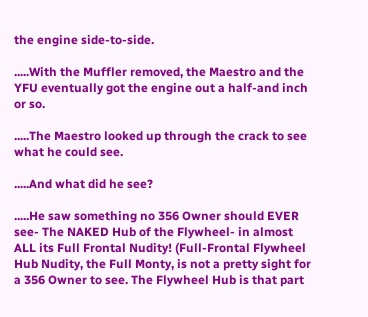the engine side-to-side.

.....With the Muffler removed, the Maestro and the YFU eventually got the engine out a half-and inch or so.

.....The Maestro looked up through the crack to see what he could see.

.....And what did he see?

.....He saw something no 356 Owner should EVER see- The NAKED Hub of the Flywheel- in almost ALL its Full Frontal Nudity! (Full-Frontal Flywheel Hub Nudity, the Full Monty, is not a pretty sight for a 356 Owner to see. The Flywheel Hub is that part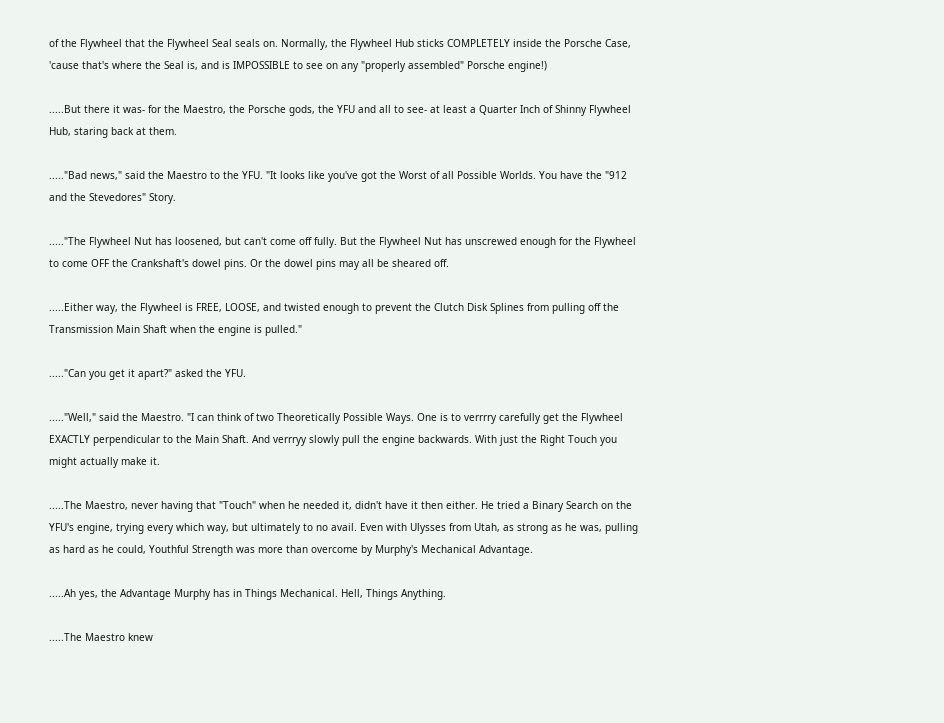of the Flywheel that the Flywheel Seal seals on. Normally, the Flywheel Hub sticks COMPLETELY inside the Porsche Case, 'cause that's where the Seal is, and is IMPOSSIBLE to see on any "properly assembled" Porsche engine!)

.....But there it was- for the Maestro, the Porsche gods, the YFU and all to see- at least a Quarter Inch of Shinny Flywheel Hub, staring back at them.

....."Bad news," said the Maestro to the YFU. "It looks like you've got the Worst of all Possible Worlds. You have the "912 and the Stevedores" Story.

....."The Flywheel Nut has loosened, but can't come off fully. But the Flywheel Nut has unscrewed enough for the Flywheel to come OFF the Crankshaft's dowel pins. Or the dowel pins may all be sheared off.

.....Either way, the Flywheel is FREE, LOOSE, and twisted enough to prevent the Clutch Disk Splines from pulling off the Transmission Main Shaft when the engine is pulled."

....."Can you get it apart?" asked the YFU.

....."Well," said the Maestro. "I can think of two Theoretically Possible Ways. One is to verrrry carefully get the Flywheel EXACTLY perpendicular to the Main Shaft. And verrryy slowly pull the engine backwards. With just the Right Touch you might actually make it.

.....The Maestro, never having that "Touch" when he needed it, didn't have it then either. He tried a Binary Search on the YFU's engine, trying every which way, but ultimately to no avail. Even with Ulysses from Utah, as strong as he was, pulling as hard as he could, Youthful Strength was more than overcome by Murphy's Mechanical Advantage.

.....Ah yes, the Advantage Murphy has in Things Mechanical. Hell, Things Anything.

.....The Maestro knew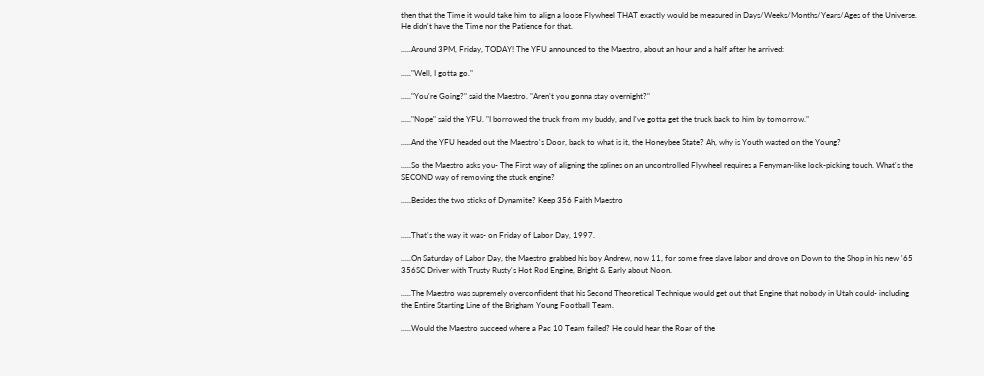then that the Time it would take him to align a loose Flywheel THAT exactly would be measured in Days/Weeks/Months/Years/Ages of the Universe. He didn't have the Time nor the Patience for that.

.....Around 3PM, Friday, TODAY! The YFU announced to the Maestro, about an hour and a half after he arrived:

....."Well, I gotta go."

....."You're Going?" said the Maestro. "Aren't you gonna stay overnight?"

....."Nope" said the YFU. "I borrowed the truck from my buddy, and I've gotta get the truck back to him by tomorrow."

.....And the YFU headed out the Maestro's Door, back to what is it, the Honeybee State? Ah, why is Youth wasted on the Young?

.....So the Maestro asks you- The First way of aligning the splines on an uncontrolled Flywheel requires a Fenyman-like lock-picking touch. What's the SECOND way of removing the stuck engine?

.....Besides the two sticks of Dynamite? Keep 356 Faith Maestro


.....That's the way it was- on Friday of Labor Day, 1997.

.....On Saturday of Labor Day, the Maestro grabbed his boy Andrew, now 11, for some free slave labor and drove on Down to the Shop in his new '65 356SC Driver with Trusty Rusty's Hot Rod Engine, Bright & Early about Noon.

.....The Maestro was supremely overconfident that his Second Theoretical Technique would get out that Engine that nobody in Utah could- including the Entire Starting Line of the Brigham Young Football Team.

.....Would the Maestro succeed where a Pac 10 Team failed? He could hear the Roar of the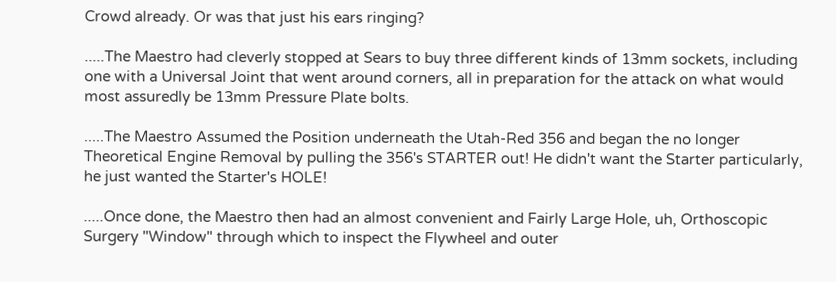Crowd already. Or was that just his ears ringing?

.....The Maestro had cleverly stopped at Sears to buy three different kinds of 13mm sockets, including one with a Universal Joint that went around corners, all in preparation for the attack on what would most assuredly be 13mm Pressure Plate bolts.

.....The Maestro Assumed the Position underneath the Utah-Red 356 and began the no longer Theoretical Engine Removal by pulling the 356's STARTER out! He didn't want the Starter particularly, he just wanted the Starter's HOLE!

.....Once done, the Maestro then had an almost convenient and Fairly Large Hole, uh, Orthoscopic Surgery "Window" through which to inspect the Flywheel and outer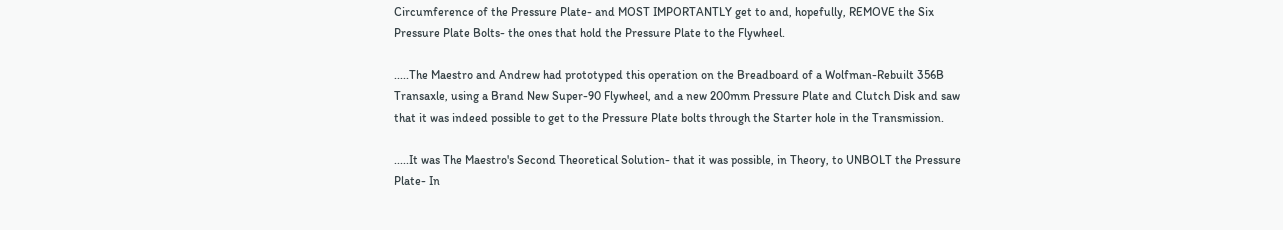Circumference of the Pressure Plate- and MOST IMPORTANTLY get to and, hopefully, REMOVE the Six Pressure Plate Bolts- the ones that hold the Pressure Plate to the Flywheel.

.....The Maestro and Andrew had prototyped this operation on the Breadboard of a Wolfman-Rebuilt 356B Transaxle, using a Brand New Super-90 Flywheel, and a new 200mm Pressure Plate and Clutch Disk and saw that it was indeed possible to get to the Pressure Plate bolts through the Starter hole in the Transmission.

.....It was The Maestro's Second Theoretical Solution- that it was possible, in Theory, to UNBOLT the Pressure Plate- In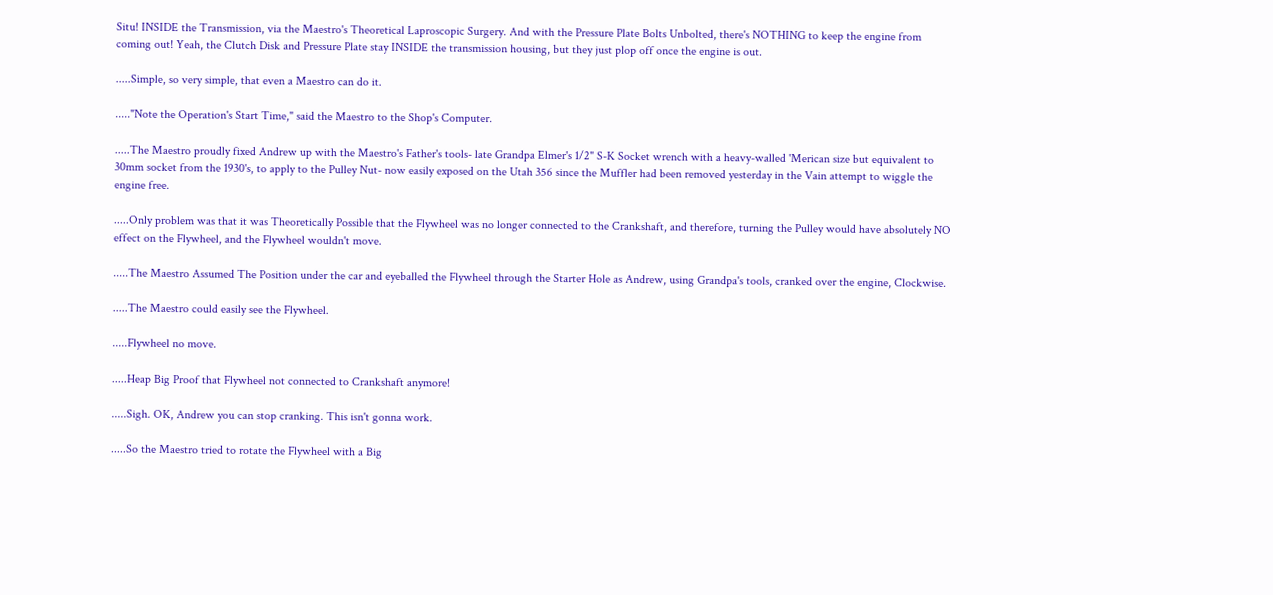Situ! INSIDE the Transmission, via the Maestro's Theoretical Laproscopic Surgery. And with the Pressure Plate Bolts Unbolted, there's NOTHING to keep the engine from coming out! Yeah, the Clutch Disk and Pressure Plate stay INSIDE the transmission housing, but they just plop off once the engine is out.

.....Simple, so very simple, that even a Maestro can do it.

....."Note the Operation's Start Time," said the Maestro to the Shop's Computer.

.....The Maestro proudly fixed Andrew up with the Maestro's Father's tools- late Grandpa Elmer's 1/2" S-K Socket wrench with a heavy-walled 'Merican size but equivalent to 30mm socket from the 1930's, to apply to the Pulley Nut- now easily exposed on the Utah 356 since the Muffler had been removed yesterday in the Vain attempt to wiggle the engine free.

.....Only problem was that it was Theoretically Possible that the Flywheel was no longer connected to the Crankshaft, and therefore, turning the Pulley would have absolutely NO effect on the Flywheel, and the Flywheel wouldn't move.

.....The Maestro Assumed The Position under the car and eyeballed the Flywheel through the Starter Hole as Andrew, using Grandpa's tools, cranked over the engine, Clockwise.

.....The Maestro could easily see the Flywheel.

.....Flywheel no move.

.....Heap Big Proof that Flywheel not connected to Crankshaft anymore!

.....Sigh. OK, Andrew you can stop cranking. This isn't gonna work.

.....So the Maestro tried to rotate the Flywheel with a Big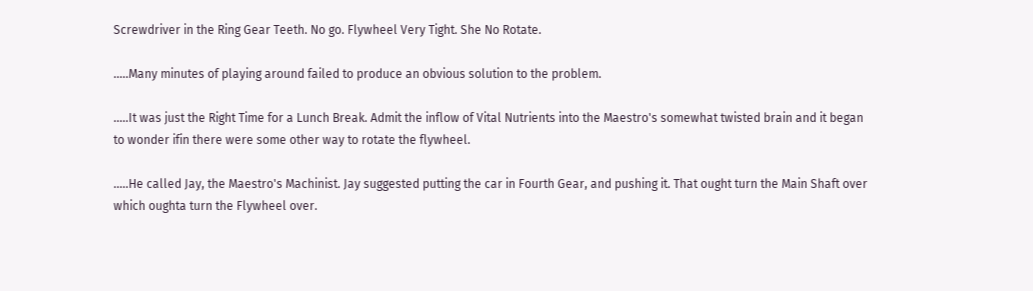Screwdriver in the Ring Gear Teeth. No go. Flywheel Very Tight. She No Rotate.

.....Many minutes of playing around failed to produce an obvious solution to the problem.

.....It was just the Right Time for a Lunch Break. Admit the inflow of Vital Nutrients into the Maestro's somewhat twisted brain and it began to wonder ifin there were some other way to rotate the flywheel.

.....He called Jay, the Maestro's Machinist. Jay suggested putting the car in Fourth Gear, and pushing it. That ought turn the Main Shaft over which oughta turn the Flywheel over.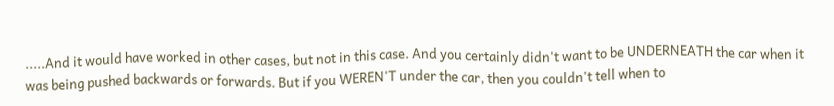.....And it would have worked in other cases, but not in this case. And you certainly didn't want to be UNDERNEATH the car when it was being pushed backwards or forwards. But if you WEREN'T under the car, then you couldn't tell when to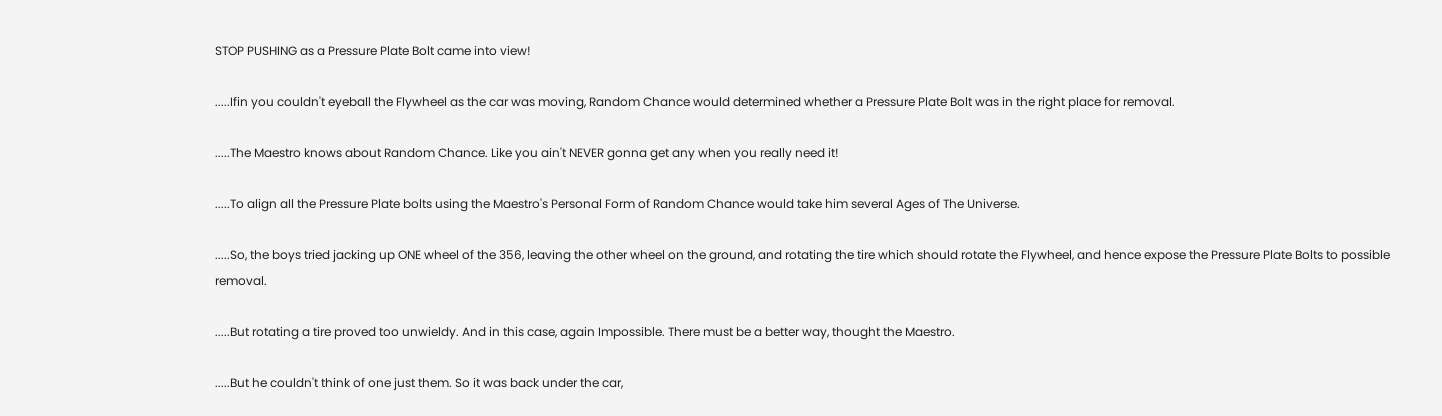STOP PUSHING as a Pressure Plate Bolt came into view!

.....Ifin you couldn't eyeball the Flywheel as the car was moving, Random Chance would determined whether a Pressure Plate Bolt was in the right place for removal.

.....The Maestro knows about Random Chance. Like you ain't NEVER gonna get any when you really need it!

.....To align all the Pressure Plate bolts using the Maestro's Personal Form of Random Chance would take him several Ages of The Universe.

.....So, the boys tried jacking up ONE wheel of the 356, leaving the other wheel on the ground, and rotating the tire which should rotate the Flywheel, and hence expose the Pressure Plate Bolts to possible removal.

.....But rotating a tire proved too unwieldy. And in this case, again Impossible. There must be a better way, thought the Maestro.

.....But he couldn't think of one just them. So it was back under the car,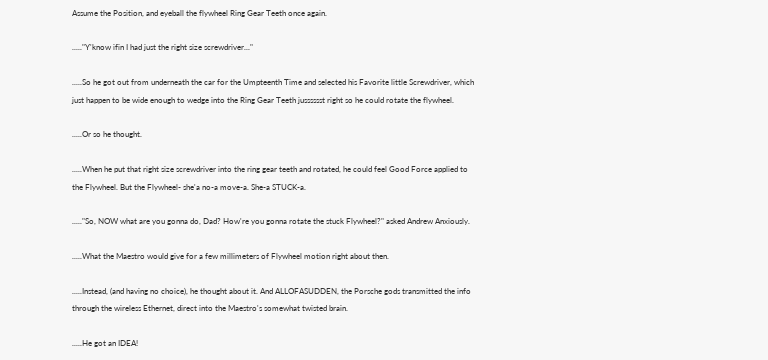Assume the Position, and eyeball the flywheel Ring Gear Teeth once again.

....."Y'know ifin I had just the right size screwdriver..."

.....So he got out from underneath the car for the Umpteenth Time and selected his Favorite little Screwdriver, which just happen to be wide enough to wedge into the Ring Gear Teeth jusssssst right so he could rotate the flywheel.

.....Or so he thought.

.....When he put that right size screwdriver into the ring gear teeth and rotated, he could feel Good Force applied to the Flywheel. But the Flywheel- she'a no-a move-a. She-a STUCK-a.

....."So, NOW what are you gonna do, Dad? How're you gonna rotate the stuck Flywheel?" asked Andrew Anxiously.

.....What the Maestro would give for a few millimeters of Flywheel motion right about then.

.....Instead, (and having no choice), he thought about it. And ALLOFASUDDEN, the Porsche gods transmitted the info through the wireless Ethernet, direct into the Maestro's somewhat twisted brain.

.....He got an IDEA!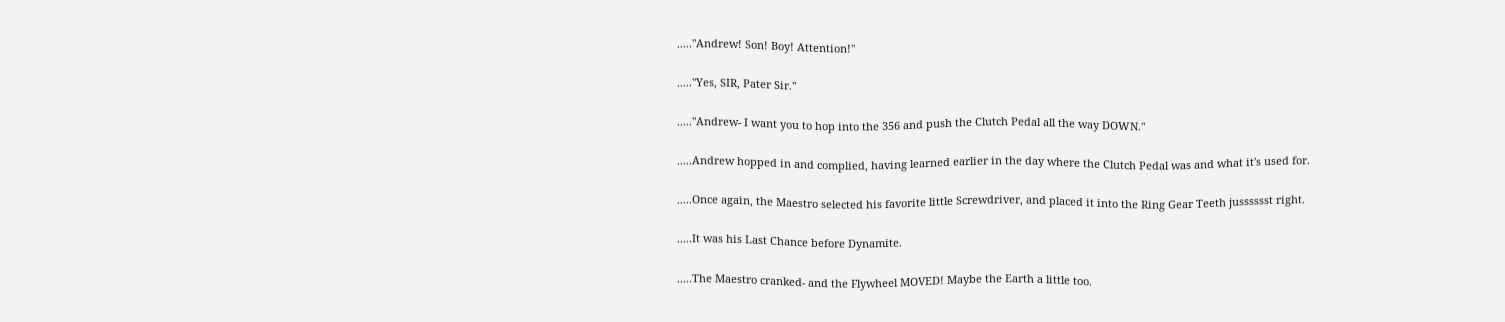....."Andrew! Son! Boy! Attention!"

....."Yes, SIR, Pater Sir."

....."Andrew- I want you to hop into the 356 and push the Clutch Pedal all the way DOWN."

.....Andrew hopped in and complied, having learned earlier in the day where the Clutch Pedal was and what it's used for.

.....Once again, the Maestro selected his favorite little Screwdriver, and placed it into the Ring Gear Teeth jusssssst right.

.....It was his Last Chance before Dynamite.

.....The Maestro cranked- and the Flywheel MOVED! Maybe the Earth a little too.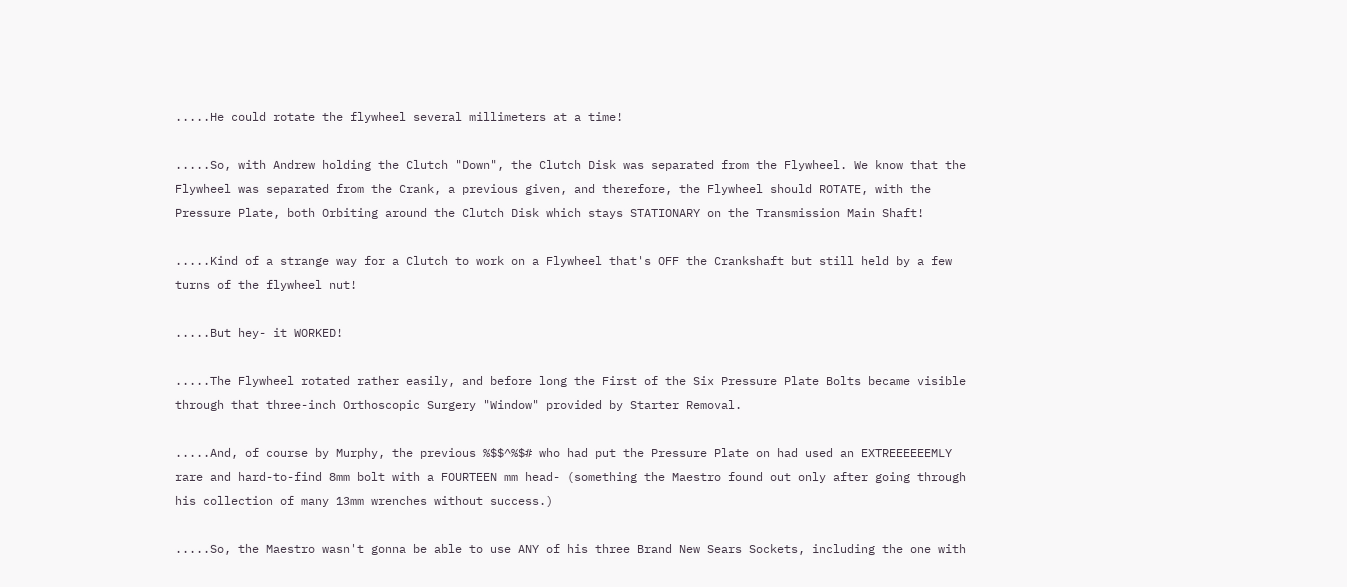.....He could rotate the flywheel several millimeters at a time!

.....So, with Andrew holding the Clutch "Down", the Clutch Disk was separated from the Flywheel. We know that the Flywheel was separated from the Crank, a previous given, and therefore, the Flywheel should ROTATE, with the Pressure Plate, both Orbiting around the Clutch Disk which stays STATIONARY on the Transmission Main Shaft!

.....Kind of a strange way for a Clutch to work on a Flywheel that's OFF the Crankshaft but still held by a few turns of the flywheel nut!

.....But hey- it WORKED!

.....The Flywheel rotated rather easily, and before long the First of the Six Pressure Plate Bolts became visible through that three-inch Orthoscopic Surgery "Window" provided by Starter Removal.

.....And, of course by Murphy, the previous %$$^%$# who had put the Pressure Plate on had used an EXTREEEEEEMLY rare and hard-to-find 8mm bolt with a FOURTEEN mm head- (something the Maestro found out only after going through his collection of many 13mm wrenches without success.)

.....So, the Maestro wasn't gonna be able to use ANY of his three Brand New Sears Sockets, including the one with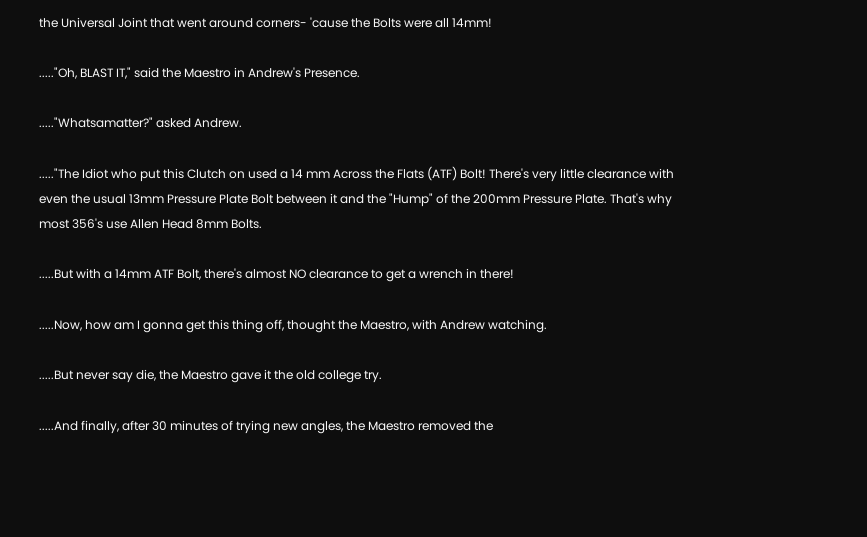the Universal Joint that went around corners- 'cause the Bolts were all 14mm!

....."Oh, BLAST IT," said the Maestro in Andrew's Presence.

....."Whatsamatter?" asked Andrew.

....."The Idiot who put this Clutch on used a 14 mm Across the Flats (ATF) Bolt! There's very little clearance with even the usual 13mm Pressure Plate Bolt between it and the "Hump" of the 200mm Pressure Plate. That's why most 356's use Allen Head 8mm Bolts.

.....But with a 14mm ATF Bolt, there's almost NO clearance to get a wrench in there!

.....Now, how am I gonna get this thing off, thought the Maestro, with Andrew watching.

.....But never say die, the Maestro gave it the old college try.

.....And finally, after 30 minutes of trying new angles, the Maestro removed the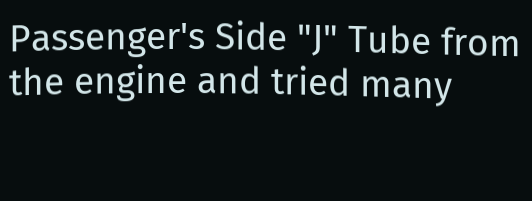Passenger's Side "J" Tube from the engine and tried many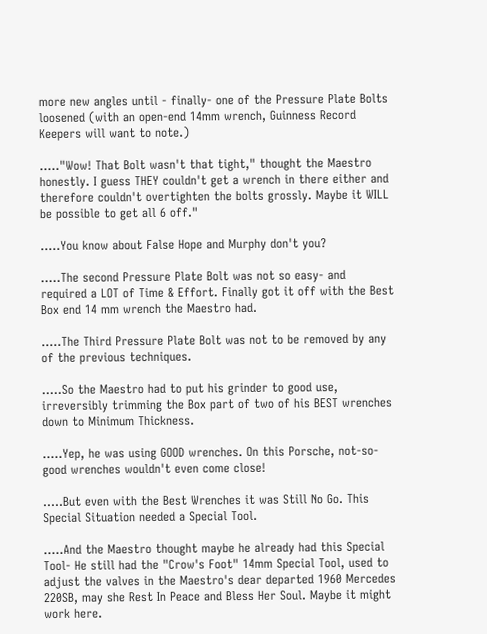more new angles until - finally- one of the Pressure Plate Bolts loosened (with an open-end 14mm wrench, Guinness Record Keepers will want to note.)

....."Wow! That Bolt wasn't that tight," thought the Maestro honestly. I guess THEY couldn't get a wrench in there either and therefore couldn't overtighten the bolts grossly. Maybe it WILL be possible to get all 6 off."

.....You know about False Hope and Murphy don't you?

.....The second Pressure Plate Bolt was not so easy- and required a LOT of Time & Effort. Finally got it off with the Best Box end 14 mm wrench the Maestro had.

.....The Third Pressure Plate Bolt was not to be removed by any of the previous techniques.

.....So the Maestro had to put his grinder to good use, irreversibly trimming the Box part of two of his BEST wrenches down to Minimum Thickness.

.....Yep, he was using GOOD wrenches. On this Porsche, not-so-good wrenches wouldn't even come close!

.....But even with the Best Wrenches it was Still No Go. This Special Situation needed a Special Tool.

.....And the Maestro thought maybe he already had this Special Tool- He still had the "Crow's Foot" 14mm Special Tool, used to adjust the valves in the Maestro's dear departed 1960 Mercedes 220SB, may she Rest In Peace and Bless Her Soul. Maybe it might work here.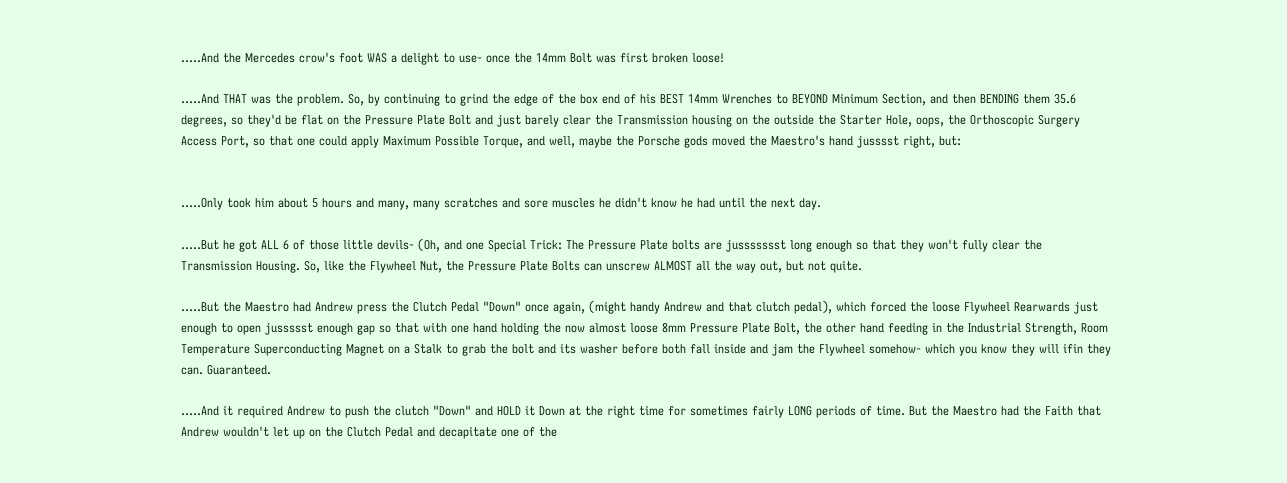.....And the Mercedes crow's foot WAS a delight to use- once the 14mm Bolt was first broken loose!

.....And THAT was the problem. So, by continuing to grind the edge of the box end of his BEST 14mm Wrenches to BEYOND Minimum Section, and then BENDING them 35.6 degrees, so they'd be flat on the Pressure Plate Bolt and just barely clear the Transmission housing on the outside the Starter Hole, oops, the Orthoscopic Surgery Access Port, so that one could apply Maximum Possible Torque, and well, maybe the Porsche gods moved the Maestro's hand jusssst right, but:


.....Only took him about 5 hours and many, many scratches and sore muscles he didn't know he had until the next day.

.....But he got ALL 6 of those little devils- (Oh, and one Special Trick: The Pressure Plate bolts are jussssssst long enough so that they won't fully clear the Transmission Housing. So, like the Flywheel Nut, the Pressure Plate Bolts can unscrew ALMOST all the way out, but not quite.

.....But the Maestro had Andrew press the Clutch Pedal "Down" once again, (might handy Andrew and that clutch pedal), which forced the loose Flywheel Rearwards just enough to open jussssst enough gap so that with one hand holding the now almost loose 8mm Pressure Plate Bolt, the other hand feeding in the Industrial Strength, Room Temperature Superconducting Magnet on a Stalk to grab the bolt and its washer before both fall inside and jam the Flywheel somehow- which you know they will ifin they can. Guaranteed.

.....And it required Andrew to push the clutch "Down" and HOLD it Down at the right time for sometimes fairly LONG periods of time. But the Maestro had the Faith that Andrew wouldn't let up on the Clutch Pedal and decapitate one of the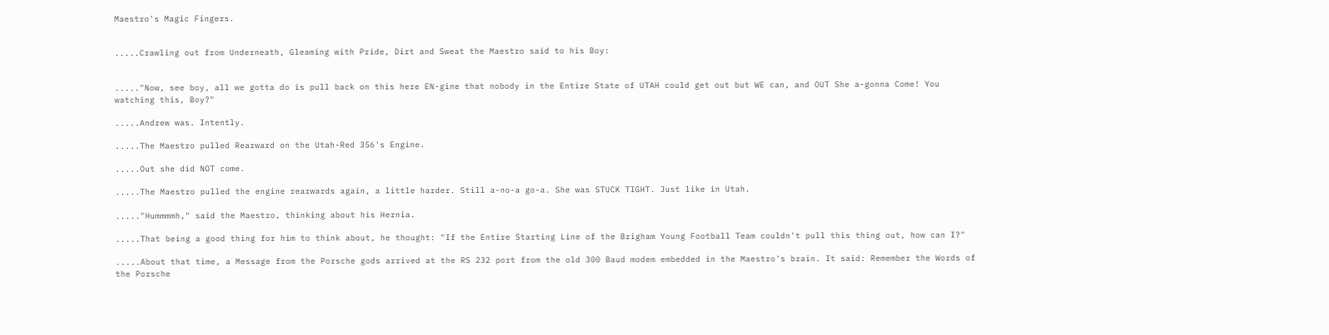Maestro's Magic Fingers.


.....Crawling out from Underneath, Gleaming with Pride, Dirt and Sweat the Maestro said to his Boy:


....."Now, see boy, all we gotta do is pull back on this here EN-gine that nobody in the Entire State of UTAH could get out but WE can, and OUT She a-gonna Come! You watching this, Boy?"

.....Andrew was. Intently.

.....The Maestro pulled Rearward on the Utah-Red 356's Engine.

.....Out she did NOT come.

.....The Maestro pulled the engine rearwards again, a little harder. Still a-no-a go-a. She was STUCK TIGHT. Just like in Utah.

....."Hummmmh," said the Maestro, thinking about his Hernia.

.....That being a good thing for him to think about, he thought: "If the Entire Starting Line of the Brigham Young Football Team couldn't pull this thing out, how can I?"

.....About that time, a Message from the Porsche gods arrived at the RS 232 port from the old 300 Baud modem embedded in the Maestro's brain. It said: Remember the Words of the Porsche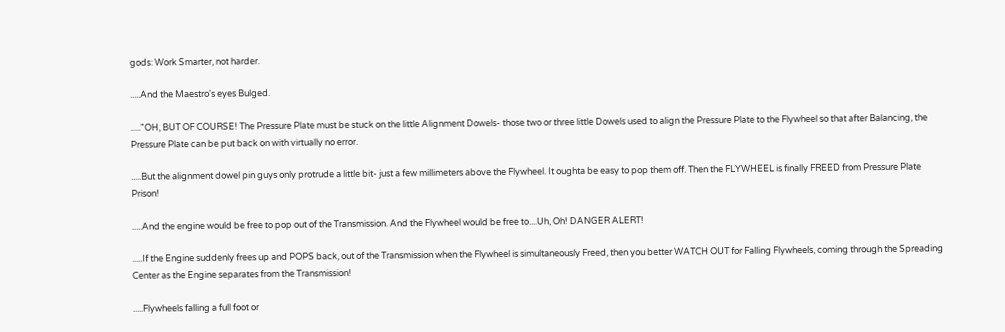gods: Work Smarter, not harder.

.....And the Maestro's eyes Bulged.

....."OH, BUT OF COURSE! The Pressure Plate must be stuck on the little Alignment Dowels- those two or three little Dowels used to align the Pressure Plate to the Flywheel so that after Balancing, the Pressure Plate can be put back on with virtually no error.

.....But the alignment dowel pin guys only protrude a little bit- just a few millimeters above the Flywheel. It oughta be easy to pop them off. Then the FLYWHEEL is finally FREED from Pressure Plate Prison!

.....And the engine would be free to pop out of the Transmission. And the Flywheel would be free to....Uh, Oh! DANGER ALERT!

.....If the Engine suddenly frees up and POPS back, out of the Transmission when the Flywheel is simultaneously Freed, then you better WATCH OUT for Falling Flywheels, coming through the Spreading Center as the Engine separates from the Transmission!

.....Flywheels falling a full foot or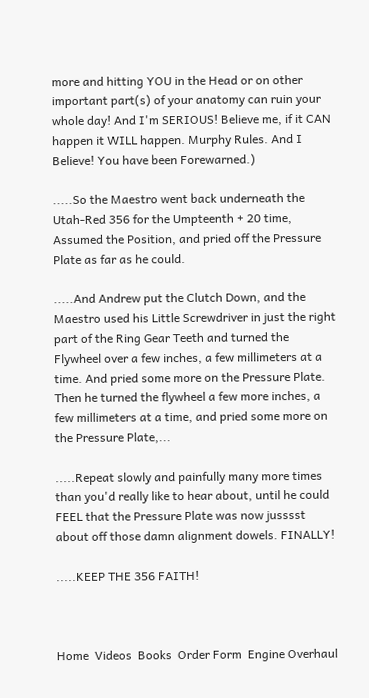more and hitting YOU in the Head or on other important part(s) of your anatomy can ruin your whole day! And I'm SERIOUS! Believe me, if it CAN happen it WILL happen. Murphy Rules. And I Believe! You have been Forewarned.)

.....So the Maestro went back underneath the Utah-Red 356 for the Umpteenth + 20 time, Assumed the Position, and pried off the Pressure Plate as far as he could.

.....And Andrew put the Clutch Down, and the Maestro used his Little Screwdriver in just the right part of the Ring Gear Teeth and turned the Flywheel over a few inches, a few millimeters at a time. And pried some more on the Pressure Plate. Then he turned the flywheel a few more inches, a few millimeters at a time, and pried some more on the Pressure Plate,...

.....Repeat slowly and painfully many more times than you'd really like to hear about, until he could FEEL that the Pressure Plate was now jusssst about off those damn alignment dowels. FINALLY!

.....KEEP THE 356 FAITH!



Home  Videos  Books  Order Form  Engine Overhaul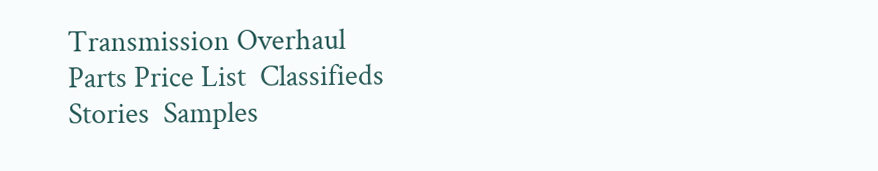Transmission Overhaul
Parts Price List  Classifieds  Stories  Samples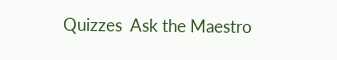Quizzes  Ask the Maestro